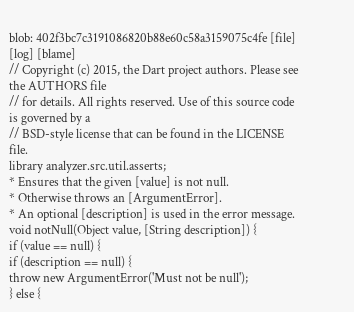blob: 402f3bc7c3191086820b88e60c58a3159075c4fe [file] [log] [blame]
// Copyright (c) 2015, the Dart project authors. Please see the AUTHORS file
// for details. All rights reserved. Use of this source code is governed by a
// BSD-style license that can be found in the LICENSE file.
library analyzer.src.util.asserts;
* Ensures that the given [value] is not null.
* Otherwise throws an [ArgumentError].
* An optional [description] is used in the error message.
void notNull(Object value, [String description]) {
if (value == null) {
if (description == null) {
throw new ArgumentError('Must not be null');
} else {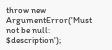throw new ArgumentError('Must not be null: $description');